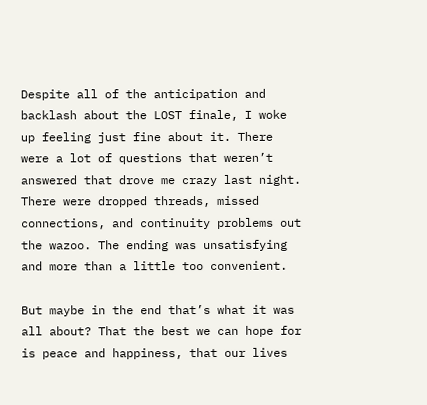Despite all of the anticipation and backlash about the LOST finale, I woke up feeling just fine about it. There were a lot of questions that weren’t answered that drove me crazy last night. There were dropped threads, missed connections, and continuity problems out the wazoo. The ending was unsatisfying and more than a little too convenient.

But maybe in the end that’s what it was all about? That the best we can hope for is peace and happiness, that our lives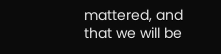mattered, and that we will be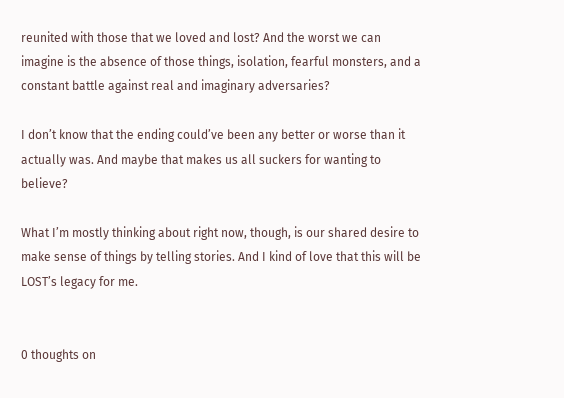reunited with those that we loved and lost? And the worst we can imagine is the absence of those things, isolation, fearful monsters, and a constant battle against real and imaginary adversaries?

I don’t know that the ending could’ve been any better or worse than it actually was. And maybe that makes us all suckers for wanting to believe?

What I’m mostly thinking about right now, though, is our shared desire to make sense of things by telling stories. And I kind of love that this will be LOST’s legacy for me.


0 thoughts on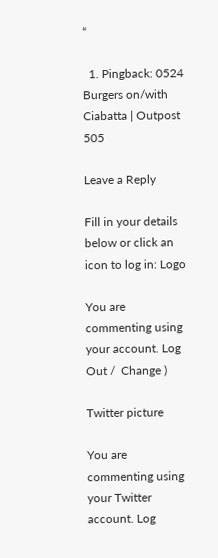“

  1. Pingback: 0524 Burgers on/with Ciabatta | Outpost 505

Leave a Reply

Fill in your details below or click an icon to log in: Logo

You are commenting using your account. Log Out /  Change )

Twitter picture

You are commenting using your Twitter account. Log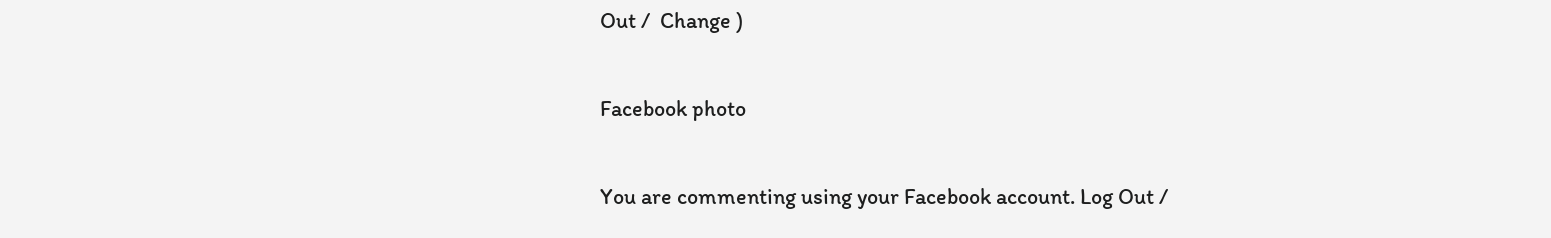Out /  Change )

Facebook photo

You are commenting using your Facebook account. Log Out /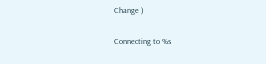Change )

Connecting to %s